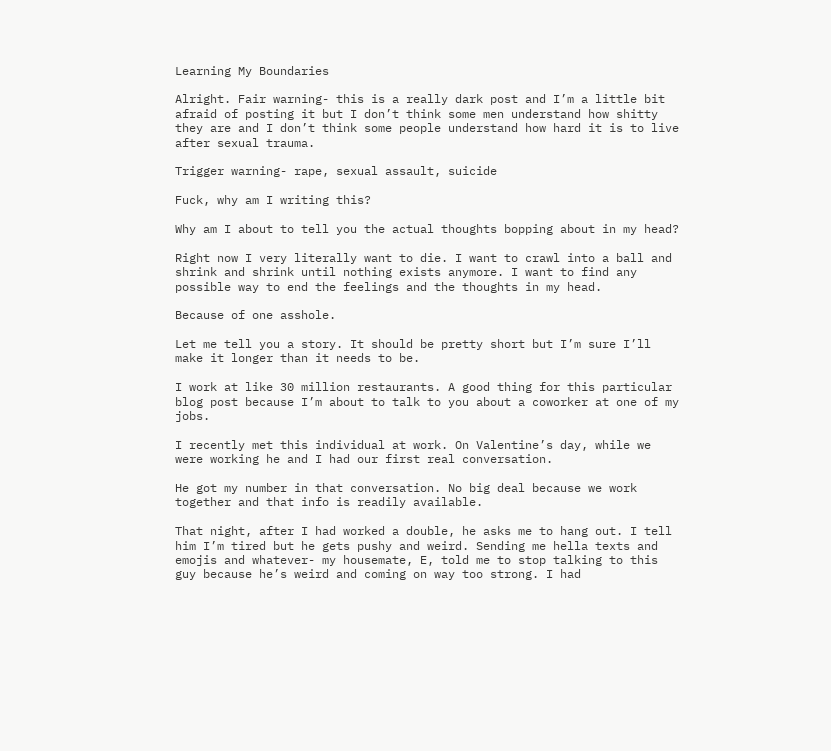Learning My Boundaries

Alright. Fair warning- this is a really dark post and I’m a little bit afraid of posting it but I don’t think some men understand how shitty they are and I don’t think some people understand how hard it is to live after sexual trauma.

Trigger warning- rape, sexual assault, suicide

Fuck, why am I writing this?

Why am I about to tell you the actual thoughts bopping about in my head?

Right now I very literally want to die. I want to crawl into a ball and shrink and shrink until nothing exists anymore. I want to find any possible way to end the feelings and the thoughts in my head.

Because of one asshole.

Let me tell you a story. It should be pretty short but I’m sure I’ll make it longer than it needs to be.

I work at like 30 million restaurants. A good thing for this particular blog post because I’m about to talk to you about a coworker at one of my jobs.

I recently met this individual at work. On Valentine’s day, while we were working he and I had our first real conversation.

He got my number in that conversation. No big deal because we work together and that info is readily available.

That night, after I had worked a double, he asks me to hang out. I tell him I’m tired but he gets pushy and weird. Sending me hella texts and emojis and whatever- my housemate, E, told me to stop talking to this guy because he’s weird and coming on way too strong. I had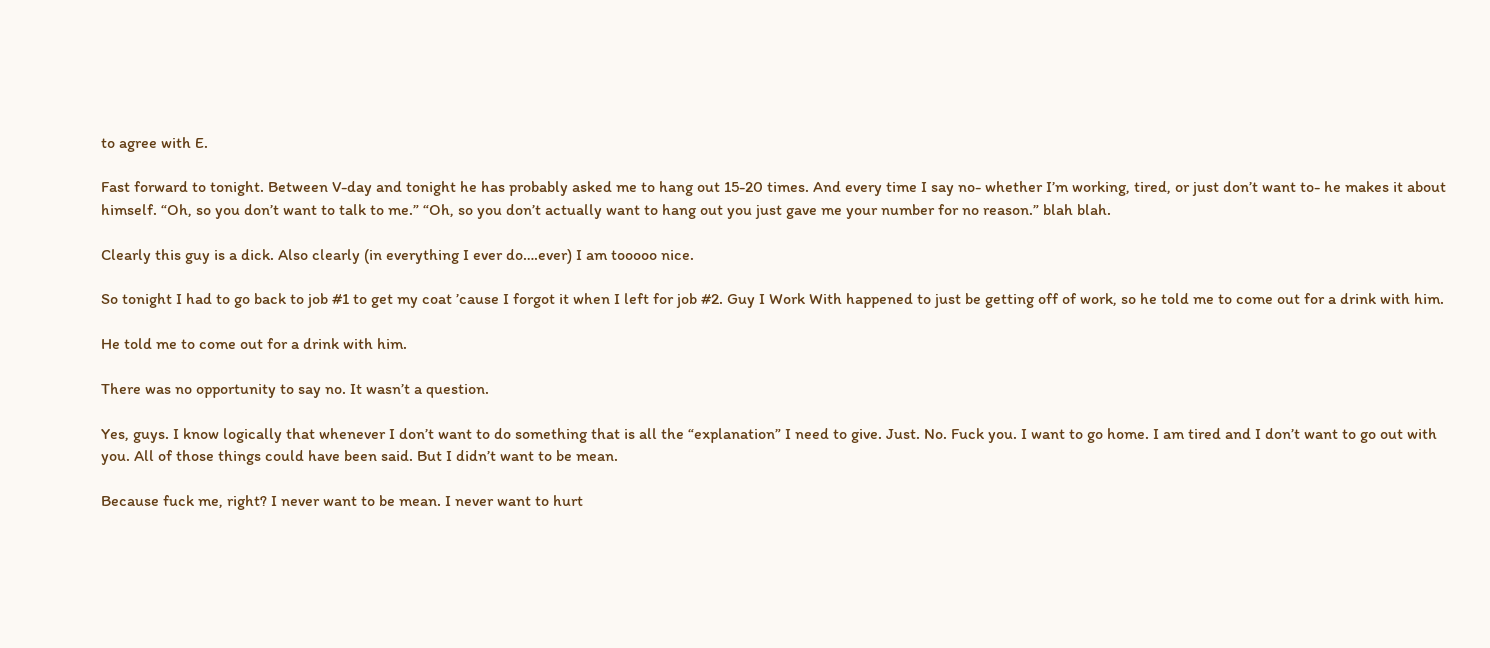to agree with E.

Fast forward to tonight. Between V-day and tonight he has probably asked me to hang out 15-20 times. And every time I say no- whether I’m working, tired, or just don’t want to- he makes it about himself. “Oh, so you don’t want to talk to me.” “Oh, so you don’t actually want to hang out you just gave me your number for no reason.” blah blah.

Clearly this guy is a dick. Also clearly (in everything I ever do….ever) I am tooooo nice.

So tonight I had to go back to job #1 to get my coat ’cause I forgot it when I left for job #2. Guy I Work With happened to just be getting off of work, so he told me to come out for a drink with him.

He told me to come out for a drink with him.

There was no opportunity to say no. It wasn’t a question.

Yes, guys. I know logically that whenever I don’t want to do something that is all the “explanation” I need to give. Just. No. Fuck you. I want to go home. I am tired and I don’t want to go out with you. All of those things could have been said. But I didn’t want to be mean.

Because fuck me, right? I never want to be mean. I never want to hurt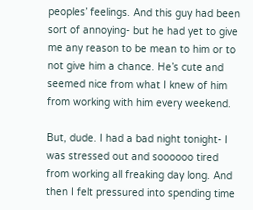peoples’ feelings. And this guy had been sort of annoying- but he had yet to give me any reason to be mean to him or to not give him a chance. He’s cute and seemed nice from what I knew of him from working with him every weekend.

But, dude. I had a bad night tonight- I was stressed out and soooooo tired from working all freaking day long. And then I felt pressured into spending time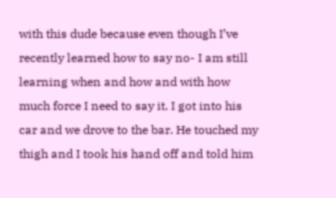with this dude because even though I’ve recently learned how to say no- I am still learning when and how and with how much force I need to say it. I got into his car and we drove to the bar. He touched my thigh and I took his hand off and told him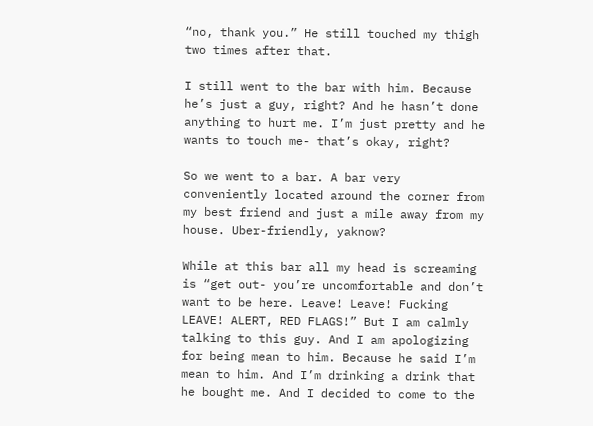“no, thank you.” He still touched my thigh two times after that.

I still went to the bar with him. Because he’s just a guy, right? And he hasn’t done anything to hurt me. I’m just pretty and he wants to touch me- that’s okay, right?

So we went to a bar. A bar very conveniently located around the corner from my best friend and just a mile away from my house. Uber-friendly, yaknow?

While at this bar all my head is screaming is “get out- you’re uncomfortable and don’t want to be here. Leave! Leave! Fucking LEAVE! ALERT, RED FLAGS!” But I am calmly talking to this guy. And I am apologizing for being mean to him. Because he said I’m mean to him. And I’m drinking a drink that he bought me. And I decided to come to the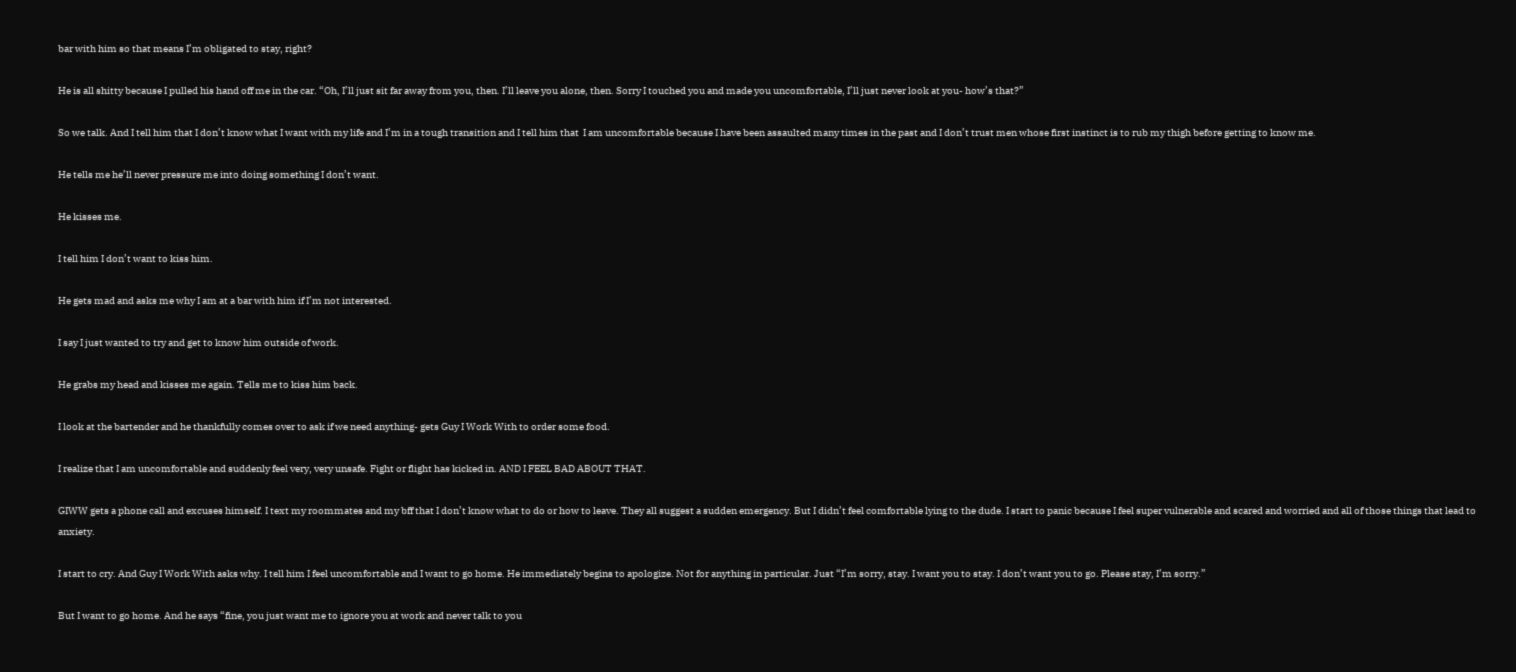bar with him so that means I’m obligated to stay, right?

He is all shitty because I pulled his hand off me in the car. “Oh, I’ll just sit far away from you, then. I’ll leave you alone, then. Sorry I touched you and made you uncomfortable, I’ll just never look at you- how’s that?”

So we talk. And I tell him that I don’t know what I want with my life and I’m in a tough transition and I tell him that  I am uncomfortable because I have been assaulted many times in the past and I don’t trust men whose first instinct is to rub my thigh before getting to know me.

He tells me he’ll never pressure me into doing something I don’t want.

He kisses me.

I tell him I don’t want to kiss him.

He gets mad and asks me why I am at a bar with him if I’m not interested.

I say I just wanted to try and get to know him outside of work.

He grabs my head and kisses me again. Tells me to kiss him back.

I look at the bartender and he thankfully comes over to ask if we need anything- gets Guy I Work With to order some food.

I realize that I am uncomfortable and suddenly feel very, very unsafe. Fight or flight has kicked in. AND I FEEL BAD ABOUT THAT.

GIWW gets a phone call and excuses himself. I text my roommates and my bff that I don’t know what to do or how to leave. They all suggest a sudden emergency. But I didn’t feel comfortable lying to the dude. I start to panic because I feel super vulnerable and scared and worried and all of those things that lead to anxiety.

I start to cry. And Guy I Work With asks why. I tell him I feel uncomfortable and I want to go home. He immediately begins to apologize. Not for anything in particular. Just “I’m sorry, stay. I want you to stay. I don’t want you to go. Please stay, I’m sorry.”

But I want to go home. And he says “fine, you just want me to ignore you at work and never talk to you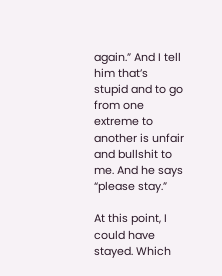again.” And I tell him that’s stupid and to go from one extreme to another is unfair and bullshit to me. And he says “please stay.”

At this point, I could have stayed. Which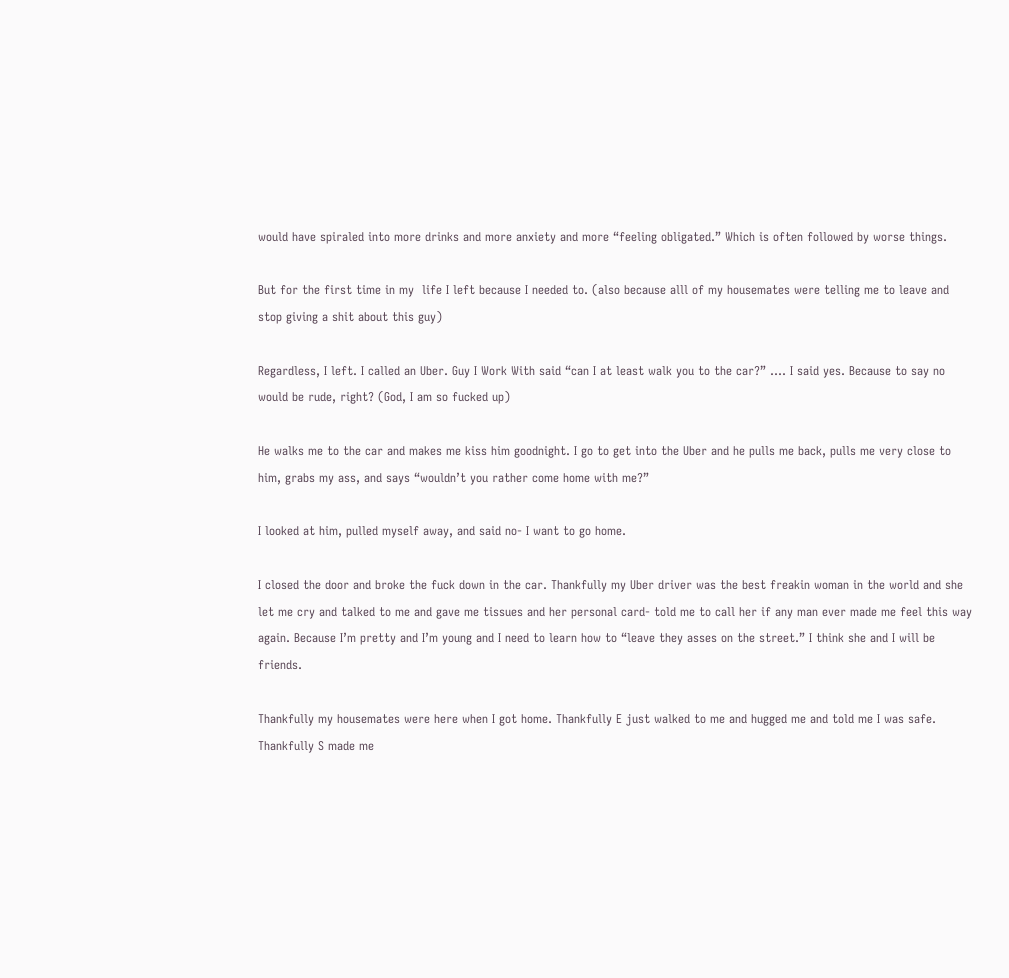would have spiraled into more drinks and more anxiety and more “feeling obligated.” Which is often followed by worse things.

But for the first time in my  life I left because I needed to. (also because alll of my housemates were telling me to leave and stop giving a shit about this guy)

Regardless, I left. I called an Uber. Guy I Work With said “can I at least walk you to the car?” …. I said yes. Because to say no would be rude, right? (God, I am so fucked up)

He walks me to the car and makes me kiss him goodnight. I go to get into the Uber and he pulls me back, pulls me very close to him, grabs my ass, and says “wouldn’t you rather come home with me?”

I looked at him, pulled myself away, and said no- I want to go home.

I closed the door and broke the fuck down in the car. Thankfully my Uber driver was the best freakin woman in the world and she let me cry and talked to me and gave me tissues and her personal card- told me to call her if any man ever made me feel this way again. Because I’m pretty and I’m young and I need to learn how to “leave they asses on the street.” I think she and I will be friends.

Thankfully my housemates were here when I got home. Thankfully E just walked to me and hugged me and told me I was safe. Thankfully S made me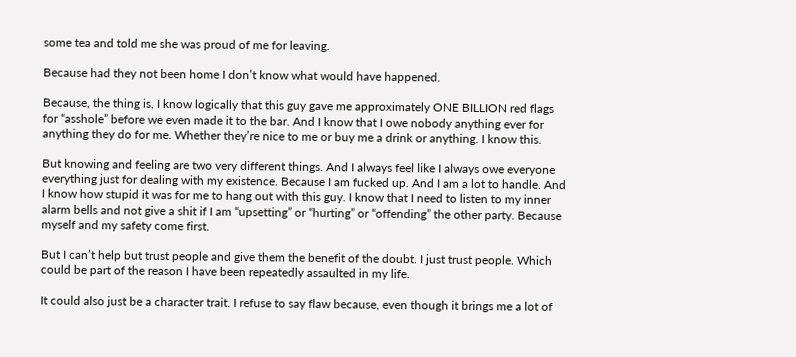some tea and told me she was proud of me for leaving.

Because had they not been home I don’t know what would have happened.

Because, the thing is, I know logically that this guy gave me approximately ONE BILLION red flags for “asshole” before we even made it to the bar. And I know that I owe nobody anything ever for anything they do for me. Whether they’re nice to me or buy me a drink or anything. I know this.

But knowing and feeling are two very different things. And I always feel like I always owe everyone everything just for dealing with my existence. Because I am fucked up. And I am a lot to handle. And I know how stupid it was for me to hang out with this guy. I know that I need to listen to my inner alarm bells and not give a shit if I am “upsetting” or “hurting” or “offending” the other party. Because myself and my safety come first.

But I can’t help but trust people and give them the benefit of the doubt. I just trust people. Which could be part of the reason I have been repeatedly assaulted in my life.

It could also just be a character trait. I refuse to say flaw because, even though it brings me a lot of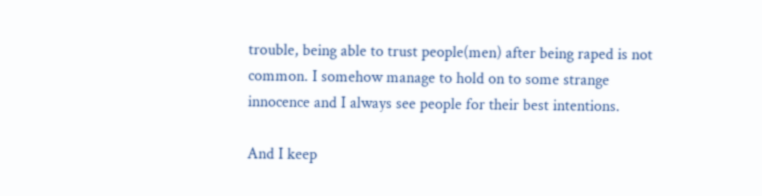trouble, being able to trust people(men) after being raped is not common. I somehow manage to hold on to some strange innocence and I always see people for their best intentions.

And I keep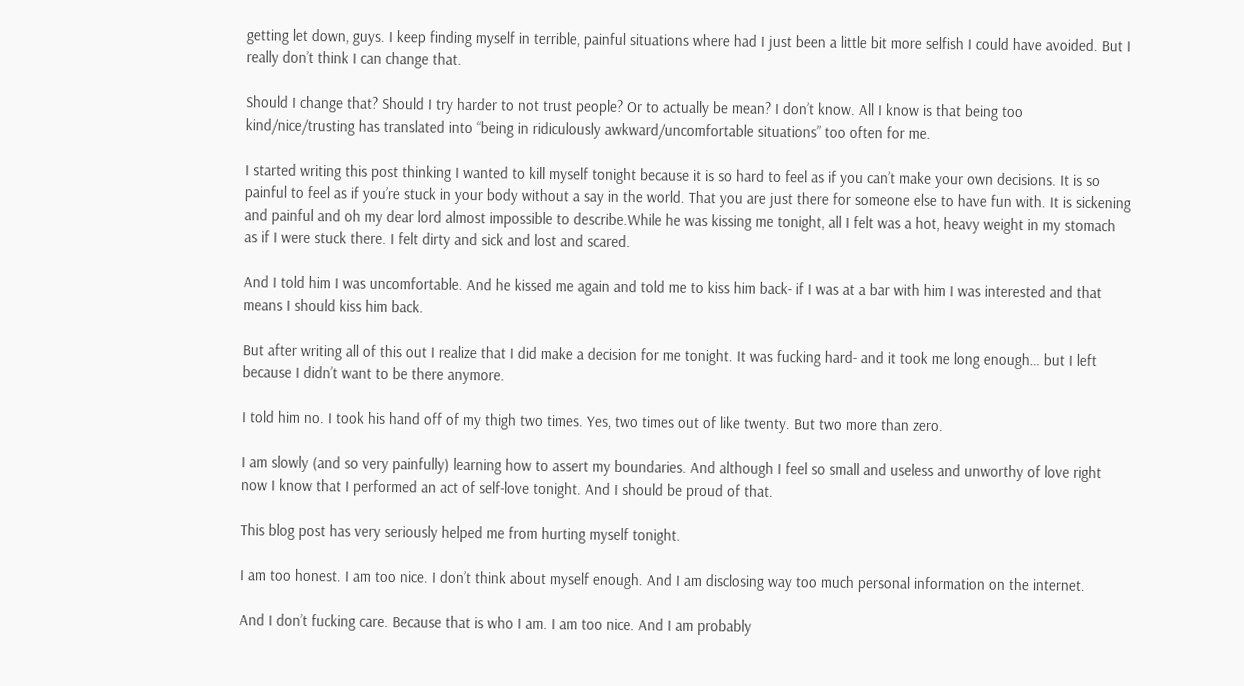getting let down, guys. I keep finding myself in terrible, painful situations where had I just been a little bit more selfish I could have avoided. But I really don’t think I can change that.

Should I change that? Should I try harder to not trust people? Or to actually be mean? I don’t know. All I know is that being too kind/nice/trusting has translated into “being in ridiculously awkward/uncomfortable situations” too often for me.

I started writing this post thinking I wanted to kill myself tonight because it is so hard to feel as if you can’t make your own decisions. It is so painful to feel as if you’re stuck in your body without a say in the world. That you are just there for someone else to have fun with. It is sickening and painful and oh my dear lord almost impossible to describe.While he was kissing me tonight, all I felt was a hot, heavy weight in my stomach as if I were stuck there. I felt dirty and sick and lost and scared.

And I told him I was uncomfortable. And he kissed me again and told me to kiss him back- if I was at a bar with him I was interested and that means I should kiss him back.

But after writing all of this out I realize that I did make a decision for me tonight. It was fucking hard- and it took me long enough… but I left because I didn’t want to be there anymore.

I told him no. I took his hand off of my thigh two times. Yes, two times out of like twenty. But two more than zero.

I am slowly (and so very painfully) learning how to assert my boundaries. And although I feel so small and useless and unworthy of love right now I know that I performed an act of self-love tonight. And I should be proud of that.

This blog post has very seriously helped me from hurting myself tonight.

I am too honest. I am too nice. I don’t think about myself enough. And I am disclosing way too much personal information on the internet.

And I don’t fucking care. Because that is who I am. I am too nice. And I am probably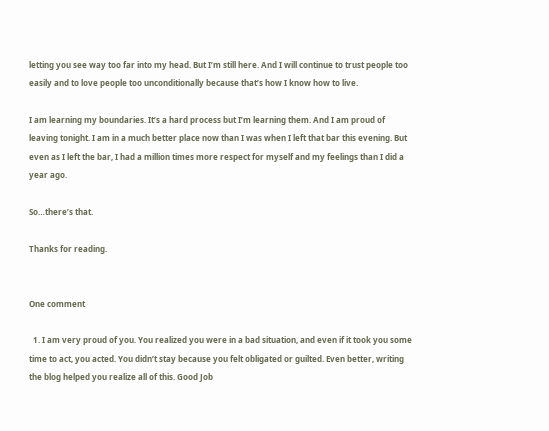letting you see way too far into my head. But I’m still here. And I will continue to trust people too easily and to love people too unconditionally because that’s how I know how to live.

I am learning my boundaries. It’s a hard process but I’m learning them. And I am proud of leaving tonight. I am in a much better place now than I was when I left that bar this evening. But even as I left the bar, I had a million times more respect for myself and my feelings than I did a year ago.

So…there’s that.

Thanks for reading.


One comment

  1. I am very proud of you. You realized you were in a bad situation, and even if it took you some time to act, you acted. You didn’t stay because you felt obligated or guilted. Even better, writing the blog helped you realize all of this. Good Job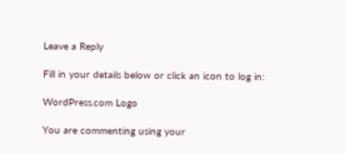Leave a Reply

Fill in your details below or click an icon to log in:

WordPress.com Logo

You are commenting using your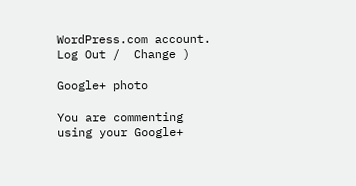WordPress.com account. Log Out /  Change )

Google+ photo

You are commenting using your Google+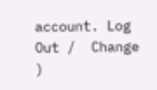account. Log Out /  Change )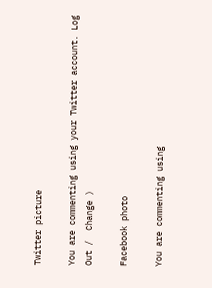Twitter picture

You are commenting using your Twitter account. Log Out /  Change )

Facebook photo

You are commenting using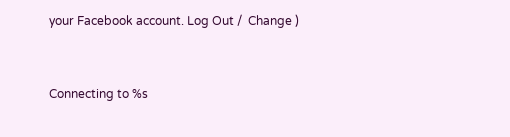your Facebook account. Log Out /  Change )


Connecting to %s